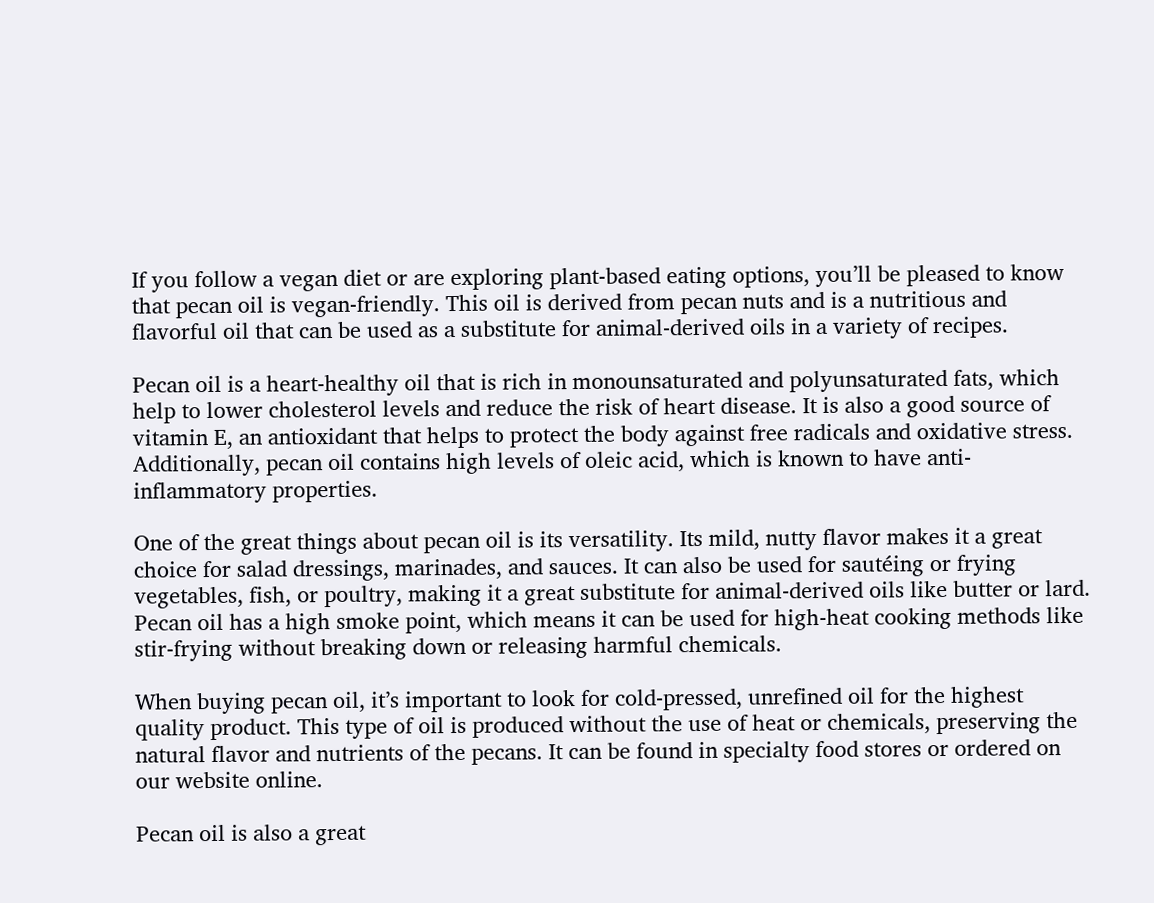If you follow a vegan diet or are exploring plant-based eating options, you’ll be pleased to know that pecan oil is vegan-friendly. This oil is derived from pecan nuts and is a nutritious and flavorful oil that can be used as a substitute for animal-derived oils in a variety of recipes.

Pecan oil is a heart-healthy oil that is rich in monounsaturated and polyunsaturated fats, which help to lower cholesterol levels and reduce the risk of heart disease. It is also a good source of vitamin E, an antioxidant that helps to protect the body against free radicals and oxidative stress. Additionally, pecan oil contains high levels of oleic acid, which is known to have anti-inflammatory properties.

One of the great things about pecan oil is its versatility. Its mild, nutty flavor makes it a great choice for salad dressings, marinades, and sauces. It can also be used for sautéing or frying vegetables, fish, or poultry, making it a great substitute for animal-derived oils like butter or lard. Pecan oil has a high smoke point, which means it can be used for high-heat cooking methods like stir-frying without breaking down or releasing harmful chemicals.

When buying pecan oil, it’s important to look for cold-pressed, unrefined oil for the highest quality product. This type of oil is produced without the use of heat or chemicals, preserving the natural flavor and nutrients of the pecans. It can be found in specialty food stores or ordered on our website online.

Pecan oil is also a great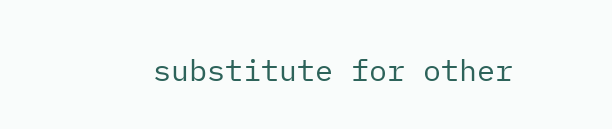substitute for other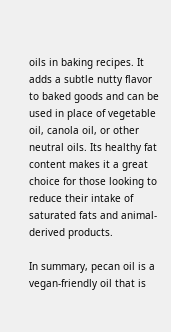oils in baking recipes. It adds a subtle nutty flavor to baked goods and can be used in place of vegetable oil, canola oil, or other neutral oils. Its healthy fat content makes it a great choice for those looking to reduce their intake of saturated fats and animal-derived products.

In summary, pecan oil is a vegan-friendly oil that is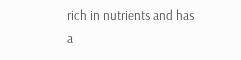rich in nutrients and has a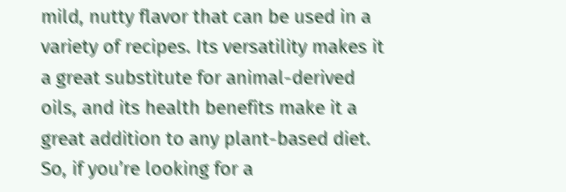mild, nutty flavor that can be used in a variety of recipes. Its versatility makes it a great substitute for animal-derived oils, and its health benefits make it a great addition to any plant-based diet. So, if you’re looking for a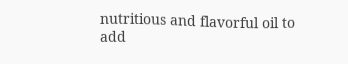nutritious and flavorful oil to add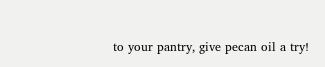to your pantry, give pecan oil a try!